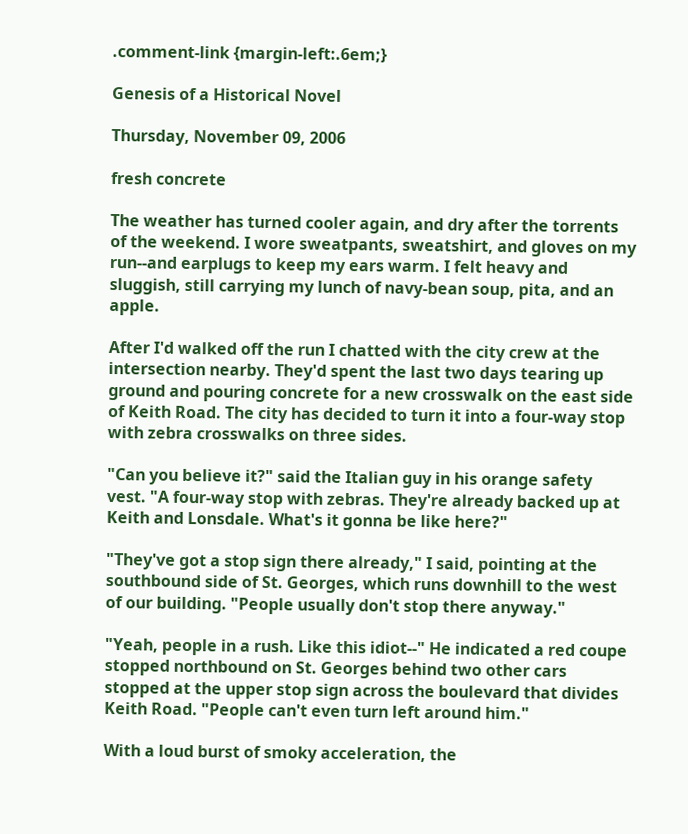.comment-link {margin-left:.6em;}

Genesis of a Historical Novel

Thursday, November 09, 2006

fresh concrete

The weather has turned cooler again, and dry after the torrents of the weekend. I wore sweatpants, sweatshirt, and gloves on my run--and earplugs to keep my ears warm. I felt heavy and sluggish, still carrying my lunch of navy-bean soup, pita, and an apple.

After I'd walked off the run I chatted with the city crew at the intersection nearby. They'd spent the last two days tearing up ground and pouring concrete for a new crosswalk on the east side of Keith Road. The city has decided to turn it into a four-way stop with zebra crosswalks on three sides.

"Can you believe it?" said the Italian guy in his orange safety vest. "A four-way stop with zebras. They're already backed up at Keith and Lonsdale. What's it gonna be like here?"

"They've got a stop sign there already," I said, pointing at the southbound side of St. Georges, which runs downhill to the west of our building. "People usually don't stop there anyway."

"Yeah, people in a rush. Like this idiot--" He indicated a red coupe stopped northbound on St. Georges behind two other cars stopped at the upper stop sign across the boulevard that divides Keith Road. "People can't even turn left around him."

With a loud burst of smoky acceleration, the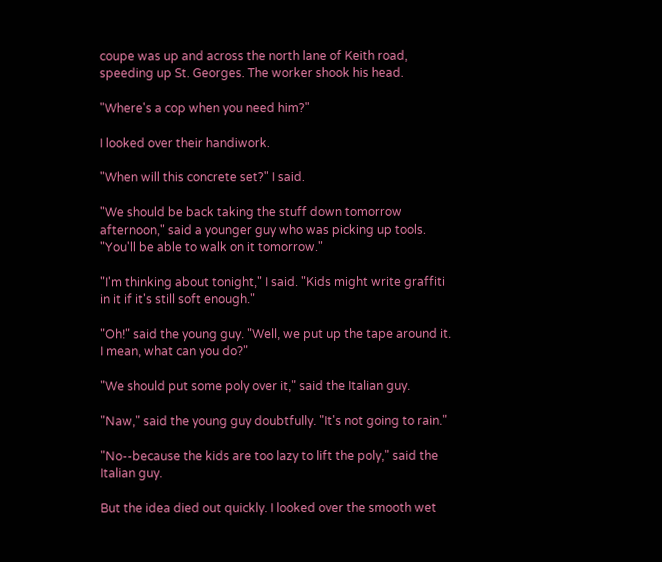coupe was up and across the north lane of Keith road, speeding up St. Georges. The worker shook his head.

"Where's a cop when you need him?"

I looked over their handiwork.

"When will this concrete set?" I said.

"We should be back taking the stuff down tomorrow afternoon," said a younger guy who was picking up tools. "You'll be able to walk on it tomorrow."

"I'm thinking about tonight," I said. "Kids might write graffiti in it if it's still soft enough."

"Oh!" said the young guy. "Well, we put up the tape around it. I mean, what can you do?"

"We should put some poly over it," said the Italian guy.

"Naw," said the young guy doubtfully. "It's not going to rain."

"No--because the kids are too lazy to lift the poly," said the Italian guy.

But the idea died out quickly. I looked over the smooth wet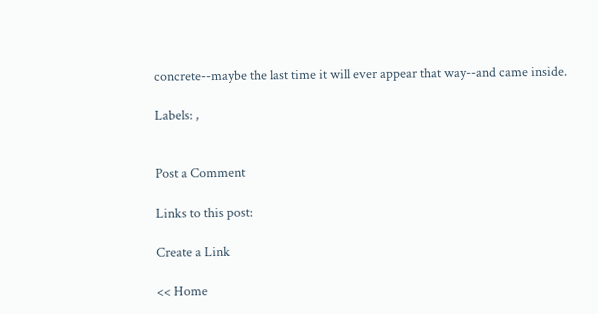concrete--maybe the last time it will ever appear that way--and came inside.

Labels: ,


Post a Comment

Links to this post:

Create a Link

<< Home